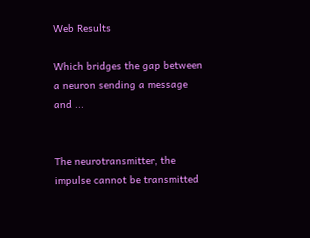Web Results

Which bridges the gap between a neuron sending a message and ...


The neurotransmitter, the impulse cannot be transmitted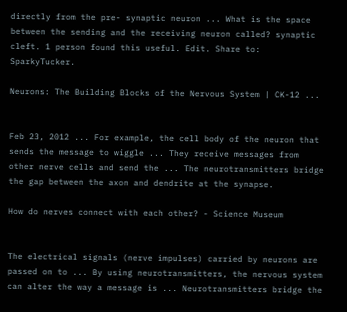directly from the pre- synaptic neuron ... What is the space between the sending and the receiving neuron called? synaptic cleft. 1 person found this useful. Edit. Share to: SparkyTucker.

Neurons: The Building Blocks of the Nervous System | CK-12 ...


Feb 23, 2012 ... For example, the cell body of the neuron that sends the message to wiggle ... They receive messages from other nerve cells and send the ... The neurotransmitters bridge the gap between the axon and dendrite at the synapse.

How do nerves connect with each other? - Science Museum


The electrical signals (nerve impulses) carried by neurons are passed on to ... By using neurotransmitters, the nervous system can alter the way a message is ... Neurotransmitters bridge the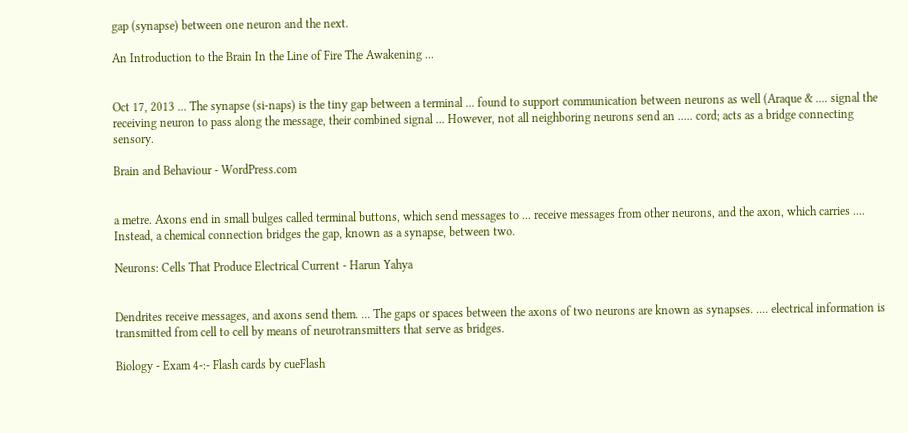gap (synapse) between one neuron and the next.

An Introduction to the Brain In the Line of Fire The Awakening ...


Oct 17, 2013 ... The synapse (si-naps) is the tiny gap between a terminal ... found to support communication between neurons as well (Araque & .... signal the receiving neuron to pass along the message, their combined signal ... However, not all neighboring neurons send an ..... cord; acts as a bridge connecting sensory.

Brain and Behaviour - WordPress.com


a metre. Axons end in small bulges called terminal buttons, which send messages to ... receive messages from other neurons, and the axon, which carries .... Instead, a chemical connection bridges the gap, known as a synapse, between two.

Neurons: Cells That Produce Electrical Current - Harun Yahya


Dendrites receive messages, and axons send them. ... The gaps or spaces between the axons of two neurons are known as synapses. .... electrical information is transmitted from cell to cell by means of neurotransmitters that serve as bridges.

Biology - Exam 4-:- Flash cards by cueFlash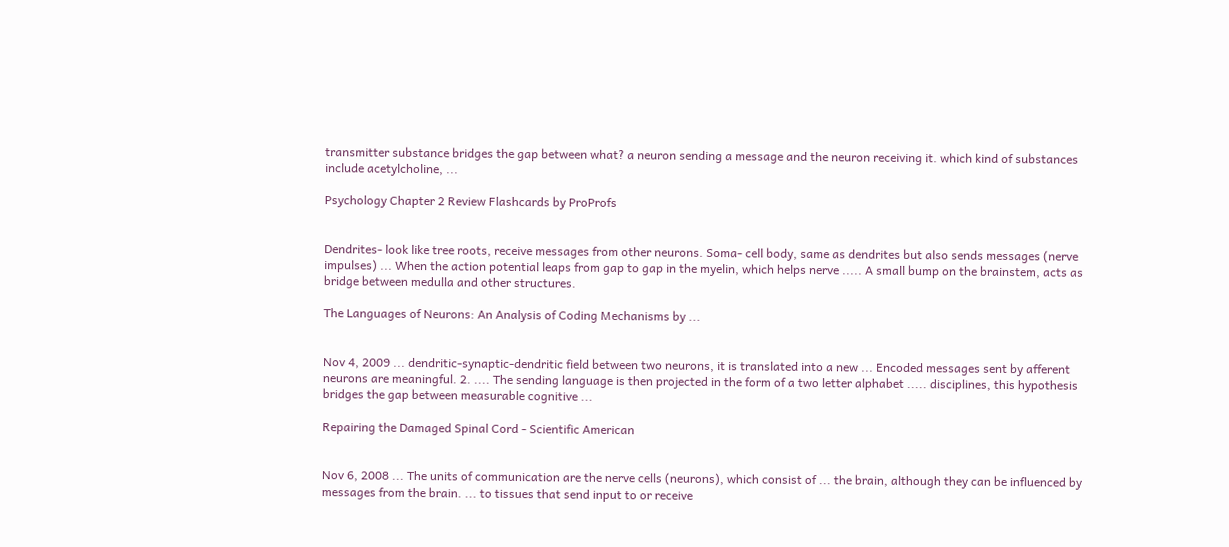transmitter substance bridges the gap between what? a neuron sending a message and the neuron receiving it. which kind of substances include acetylcholine, ...

Psychology Chapter 2 Review Flashcards by ProProfs


Dendrites- look like tree roots, receive messages from other neurons. Soma- cell body, same as dendrites but also sends messages (nerve impulses) ... When the action potential leaps from gap to gap in the myelin, which helps nerve ..... A small bump on the brainstem, acts as bridge between medulla and other structures.

The Languages of Neurons: An Analysis of Coding Mechanisms by ...


Nov 4, 2009 ... dendritic-synaptic-dendritic field between two neurons, it is translated into a new ... Encoded messages sent by afferent neurons are meaningful. 2. .... The sending language is then projected in the form of a two letter alphabet ..... disciplines, this hypothesis bridges the gap between measurable cognitive ...

Repairing the Damaged Spinal Cord - Scientific American


Nov 6, 2008 ... The units of communication are the nerve cells (neurons), which consist of ... the brain, although they can be influenced by messages from the brain. ... to tissues that send input to or receive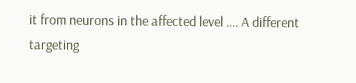it from neurons in the affected level .... A different targeting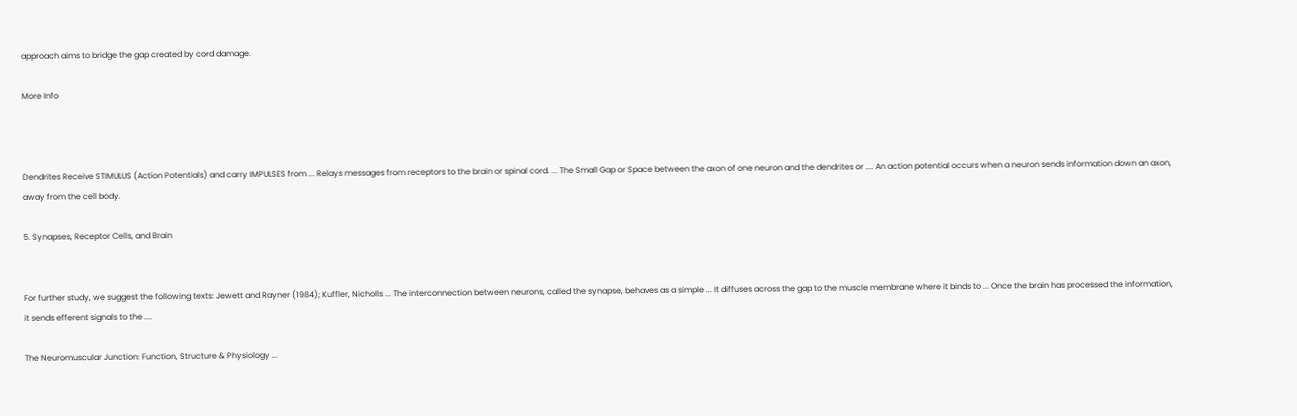approach aims to bridge the gap created by cord damage.

More Info



Dendrites Receive STIMULUS (Action Potentials) and carry IMPULSES from ... Relays messages from receptors to the brain or spinal cord. ... The Small Gap or Space between the axon of one neuron and the dendrites or .... An action potential occurs when a neuron sends information down an axon, away from the cell body.

5. Synapses, Receptor Cells, and Brain


For further study, we suggest the following texts: Jewett and Rayner (1984); Kuffler, Nicholls ... The interconnection between neurons, called the synapse, behaves as a simple ... It diffuses across the gap to the muscle membrane where it binds to ... Once the brain has processed the information, it sends efferent signals to the ....

The Neuromuscular Junction: Function, Structure & Physiology ...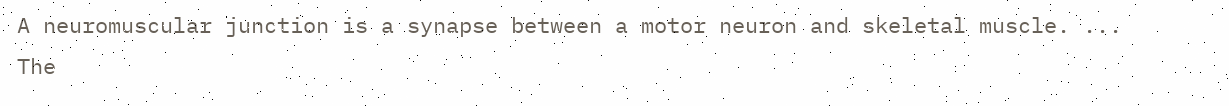A neuromuscular junction is a synapse between a motor neuron and skeletal muscle. ... The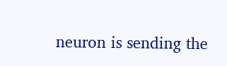neuron is sending the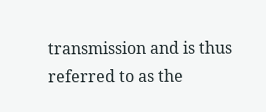transmission and is thus referred to as the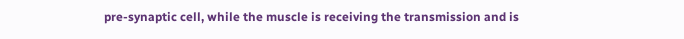pre-synaptic cell, while the muscle is receiving the transmission and is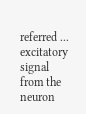referred ... excitatory signal from the neuron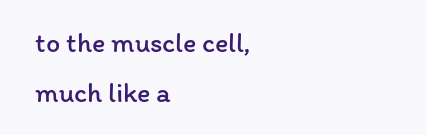to the muscle cell, much like a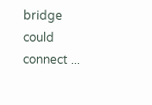bridge could connect ...